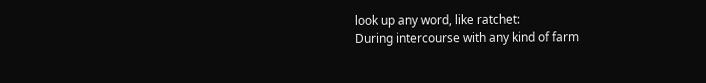look up any word, like ratchet:
During intercourse with any kind of farm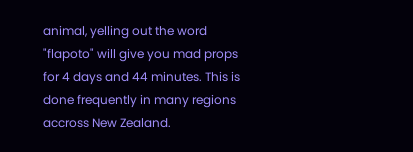animal, yelling out the word "flapoto" will give you mad props for 4 days and 44 minutes. This is done frequently in many regions accross New Zealand.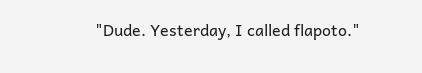"Dude. Yesterday, I called flapoto."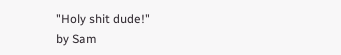"Holy shit dude!"
by Sam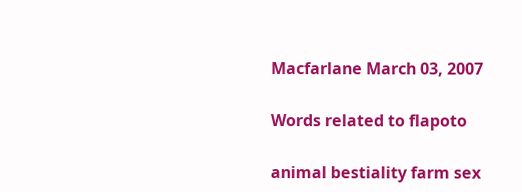Macfarlane March 03, 2007

Words related to flapoto

animal bestiality farm sex